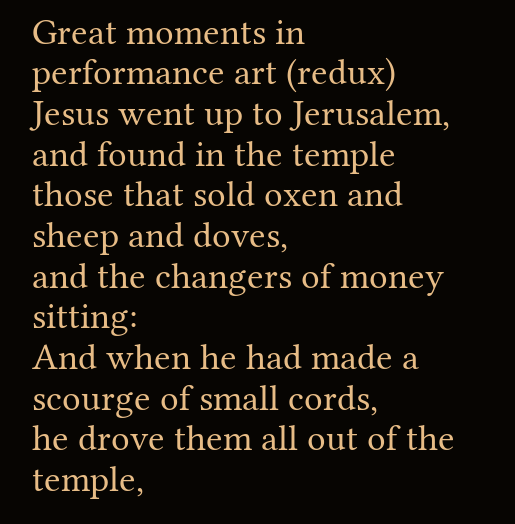Great moments in performance art (redux)
Jesus went up to Jerusalem,
and found in the temple those that sold oxen and sheep and doves,
and the changers of money sitting:
And when he had made a scourge of small cords,
he drove them all out of the temple,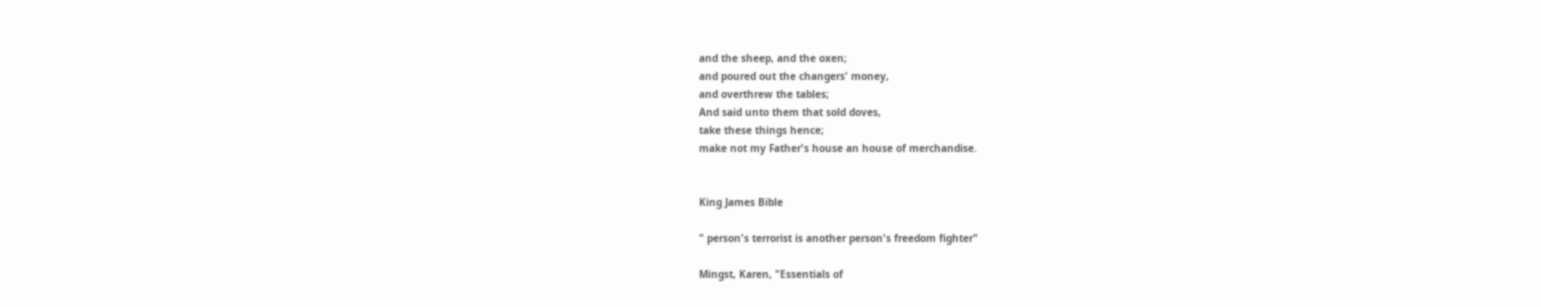and the sheep, and the oxen;
and poured out the changers' money,
and overthrew the tables;
And said unto them that sold doves,
take these things hence;
make not my Father's house an house of merchandise.


King James Bible

" person's terrorist is another person's freedom fighter"

Mingst, Karen, "Essentials of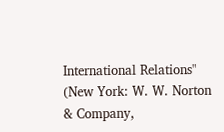International Relations" (New York: W. W. Norton & Company,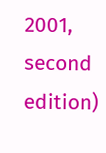2001, second edition)